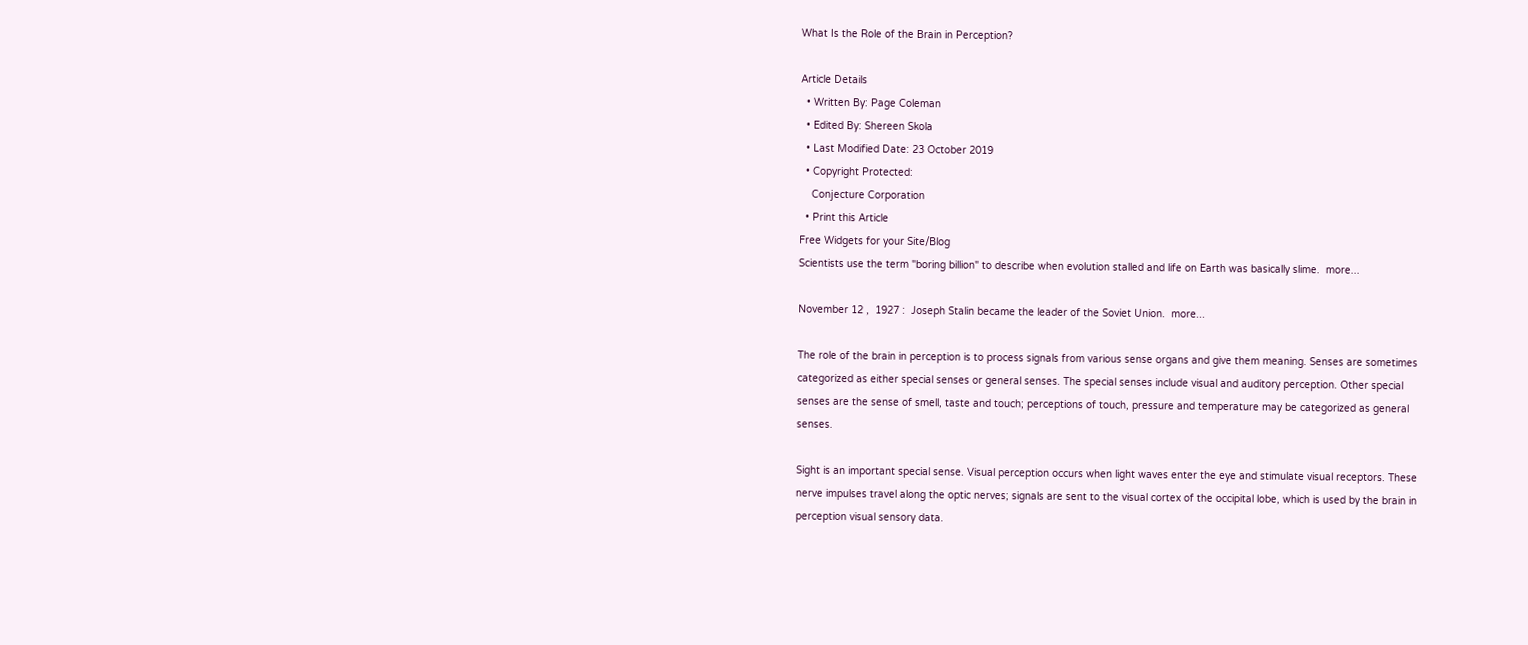What Is the Role of the Brain in Perception?

Article Details
  • Written By: Page Coleman
  • Edited By: Shereen Skola
  • Last Modified Date: 23 October 2019
  • Copyright Protected:
    Conjecture Corporation
  • Print this Article
Free Widgets for your Site/Blog
Scientists use the term "boring billion" to describe when evolution stalled and life on Earth was basically slime.  more...

November 12 ,  1927 :  Joseph Stalin became the leader of the Soviet Union.  more...

The role of the brain in perception is to process signals from various sense organs and give them meaning. Senses are sometimes categorized as either special senses or general senses. The special senses include visual and auditory perception. Other special senses are the sense of smell, taste and touch; perceptions of touch, pressure and temperature may be categorized as general senses.

Sight is an important special sense. Visual perception occurs when light waves enter the eye and stimulate visual receptors. These nerve impulses travel along the optic nerves; signals are sent to the visual cortex of the occipital lobe, which is used by the brain in perception visual sensory data.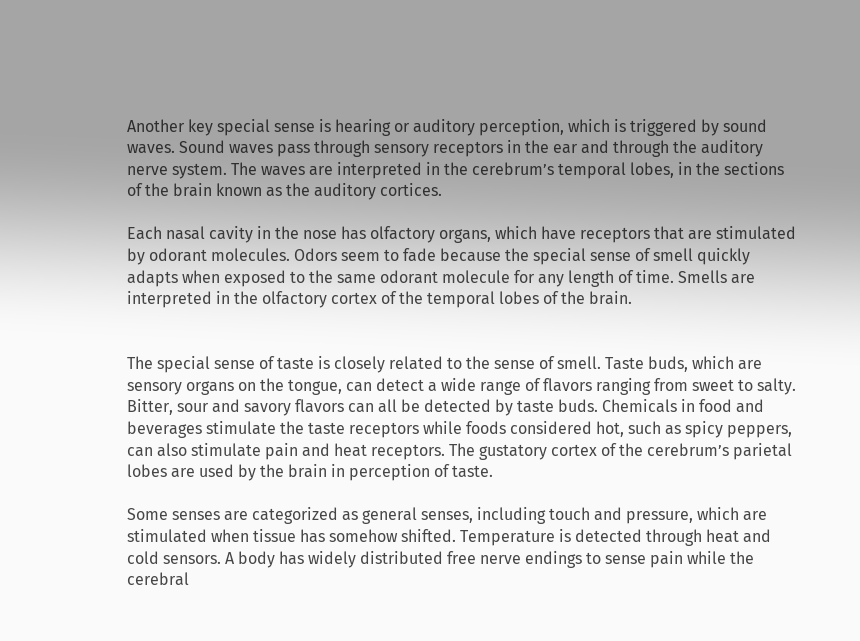Another key special sense is hearing or auditory perception, which is triggered by sound waves. Sound waves pass through sensory receptors in the ear and through the auditory nerve system. The waves are interpreted in the cerebrum’s temporal lobes, in the sections of the brain known as the auditory cortices.

Each nasal cavity in the nose has olfactory organs, which have receptors that are stimulated by odorant molecules. Odors seem to fade because the special sense of smell quickly adapts when exposed to the same odorant molecule for any length of time. Smells are interpreted in the olfactory cortex of the temporal lobes of the brain.


The special sense of taste is closely related to the sense of smell. Taste buds, which are sensory organs on the tongue, can detect a wide range of flavors ranging from sweet to salty. Bitter, sour and savory flavors can all be detected by taste buds. Chemicals in food and beverages stimulate the taste receptors while foods considered hot, such as spicy peppers, can also stimulate pain and heat receptors. The gustatory cortex of the cerebrum’s parietal lobes are used by the brain in perception of taste.

Some senses are categorized as general senses, including touch and pressure, which are stimulated when tissue has somehow shifted. Temperature is detected through heat and cold sensors. A body has widely distributed free nerve endings to sense pain while the cerebral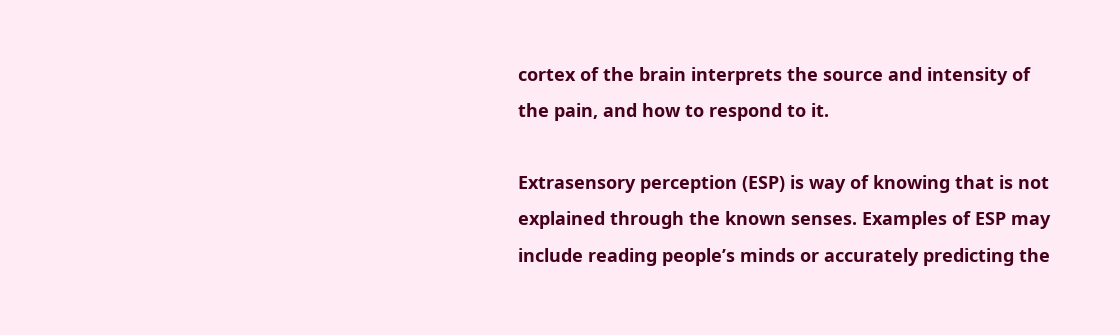cortex of the brain interprets the source and intensity of the pain, and how to respond to it.

Extrasensory perception (ESP) is way of knowing that is not explained through the known senses. Examples of ESP may include reading people’s minds or accurately predicting the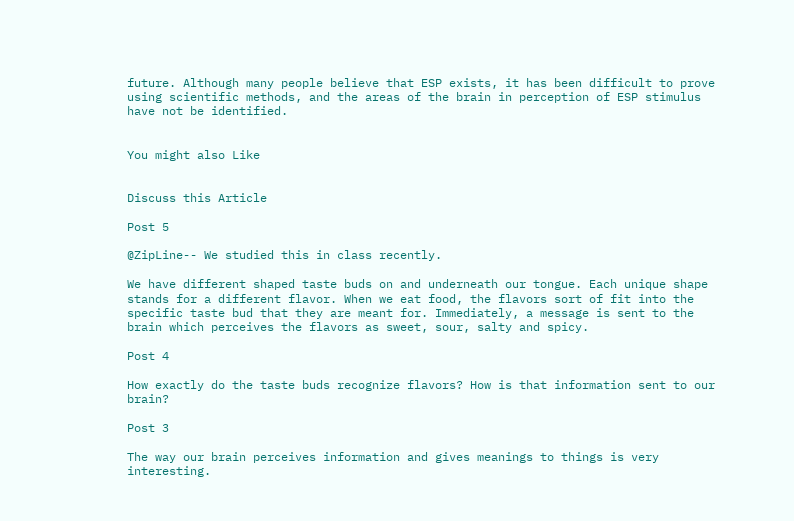future. Although many people believe that ESP exists, it has been difficult to prove using scientific methods, and the areas of the brain in perception of ESP stimulus have not be identified.


You might also Like


Discuss this Article

Post 5

@ZipLine-- We studied this in class recently.

We have different shaped taste buds on and underneath our tongue. Each unique shape stands for a different flavor. When we eat food, the flavors sort of fit into the specific taste bud that they are meant for. Immediately, a message is sent to the brain which perceives the flavors as sweet, sour, salty and spicy.

Post 4

How exactly do the taste buds recognize flavors? How is that information sent to our brain?

Post 3

The way our brain perceives information and gives meanings to things is very interesting.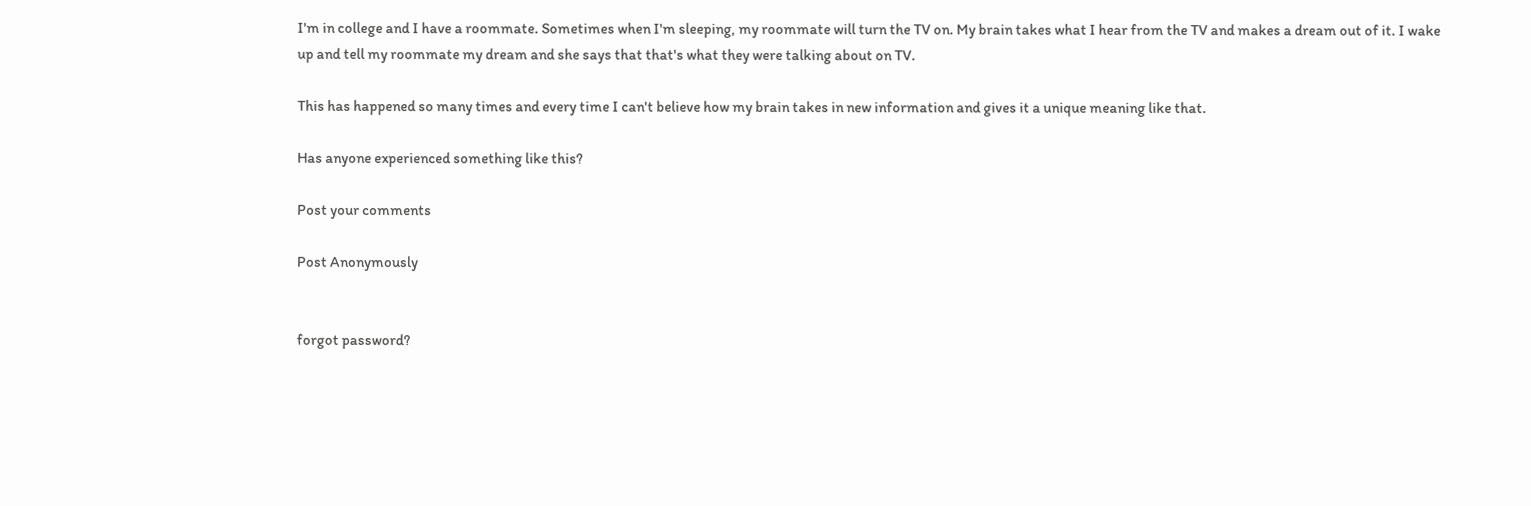I'm in college and I have a roommate. Sometimes when I'm sleeping, my roommate will turn the TV on. My brain takes what I hear from the TV and makes a dream out of it. I wake up and tell my roommate my dream and she says that that's what they were talking about on TV.

This has happened so many times and every time I can't believe how my brain takes in new information and gives it a unique meaning like that.

Has anyone experienced something like this?

Post your comments

Post Anonymously


forgot password?